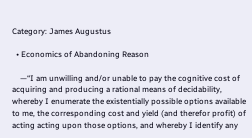Category: James Augustus

  • Economics of Abandoning Reason

    —“I am unwilling and/or unable to pay the cognitive cost of acquiring and producing a rational means of decidability, whereby I enumerate the existentially possible options available to me, the corresponding cost and yield (and therefor profit) of acting acting upon those options, and whereby I identify any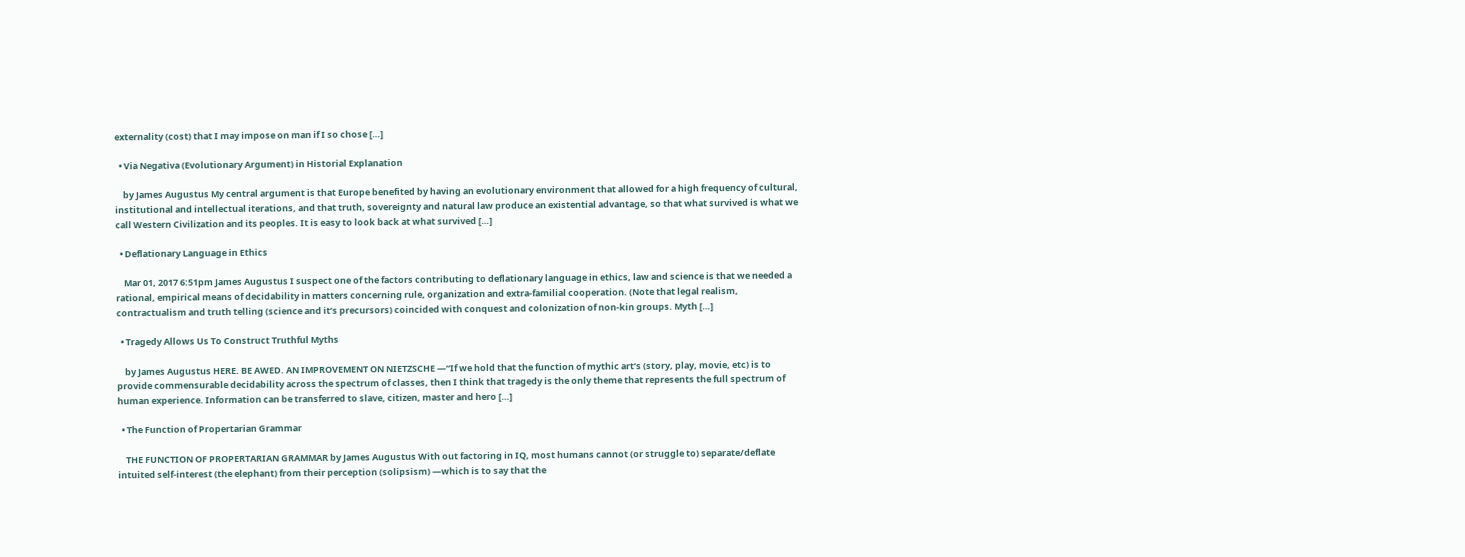externality (cost) that I may impose on man if I so chose […]

  • Via Negativa (Evolutionary Argument) in Historial Explanation

    by James Augustus My central argument is that Europe benefited by having an evolutionary environment that allowed for a high frequency of cultural, institutional and intellectual iterations, and that truth, sovereignty and natural law produce an existential advantage, so that what survived is what we call Western Civilization and its peoples. It is easy to look back at what survived […]

  • Deflationary Language in Ethics

    Mar 01, 2017 6:51pm James Augustus I suspect one of the factors contributing to deflationary language in ethics, law and science is that we needed a rational, empirical means of decidability in matters concerning rule, organization and extra-familial cooperation. (Note that legal realism, contractualism and truth telling (science and it’s precursors) coincided with conquest and colonization of non-kin groups. Myth […]

  • Tragedy Allows Us To Construct Truthful Myths

    by James Augustus HERE. BE AWED. AN IMPROVEMENT ON NIETZSCHE —“If we hold that the function of mythic art’s (story, play, movie, etc) is to provide commensurable decidability across the spectrum of classes, then I think that tragedy is the only theme that represents the full spectrum of human experience. Information can be transferred to slave, citizen, master and hero […]

  • The Function of Propertarian Grammar

    THE FUNCTION OF PROPERTARIAN GRAMMAR by James Augustus With out factoring in IQ, most humans cannot (or struggle to) separate/deflate intuited self-interest (the elephant) from their perception (solipsism) —which is to say that the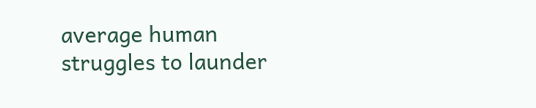average human struggles to launder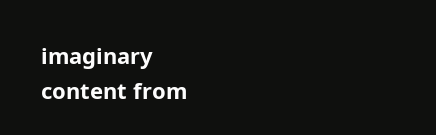imaginary content from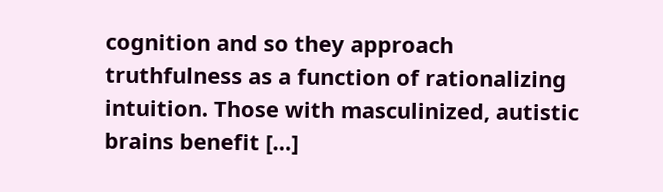cognition and so they approach truthfulness as a function of rationalizing intuition. Those with masculinized, autistic brains benefit […]